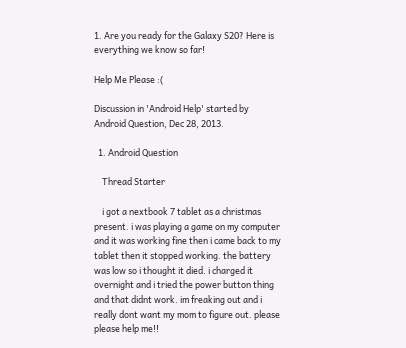1. Are you ready for the Galaxy S20? Here is everything we know so far!

Help Me Please :(

Discussion in 'Android Help' started by Android Question, Dec 28, 2013.

  1. Android Question

    Thread Starter

    i got a nextbook 7 tablet as a christmas present. i was playing a game on my computer and it was working fine then i came back to my tablet then it stopped working. the battery was low so i thought it died. i charged it overnight and i tried the power button thing and that didnt work. im freaking out and i really dont want my mom to figure out. please please help me!!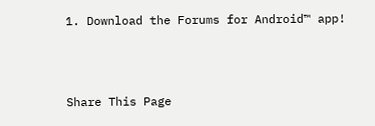1. Download the Forums for Android™ app!



Share This Page